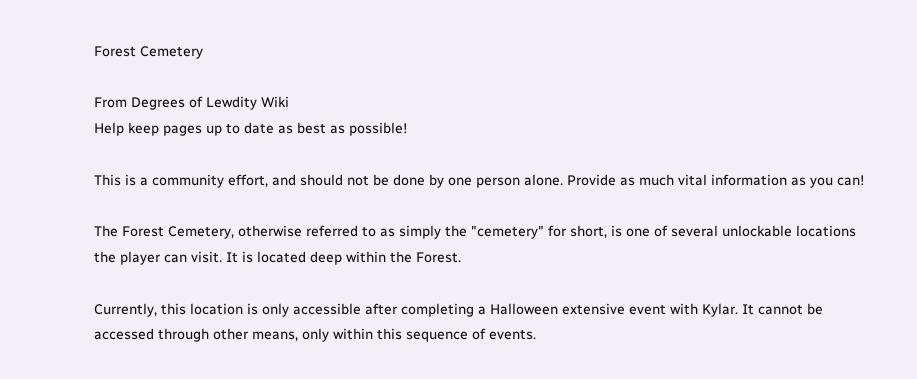Forest Cemetery

From Degrees of Lewdity Wiki
Help keep pages up to date as best as possible!

This is a community effort, and should not be done by one person alone. Provide as much vital information as you can!

The Forest Cemetery, otherwise referred to as simply the "cemetery" for short, is one of several unlockable locations the player can visit. It is located deep within the Forest.

Currently, this location is only accessible after completing a Halloween extensive event with Kylar. It cannot be accessed through other means, only within this sequence of events.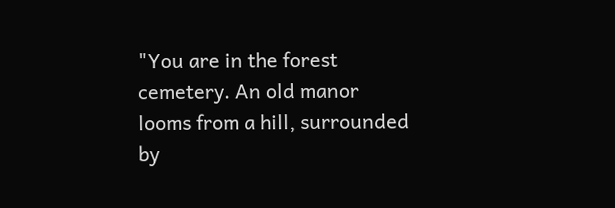"You are in the forest cemetery. An old manor looms from a hill, surrounded by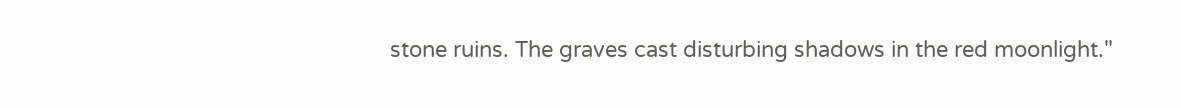stone ruins. The graves cast disturbing shadows in the red moonlight."